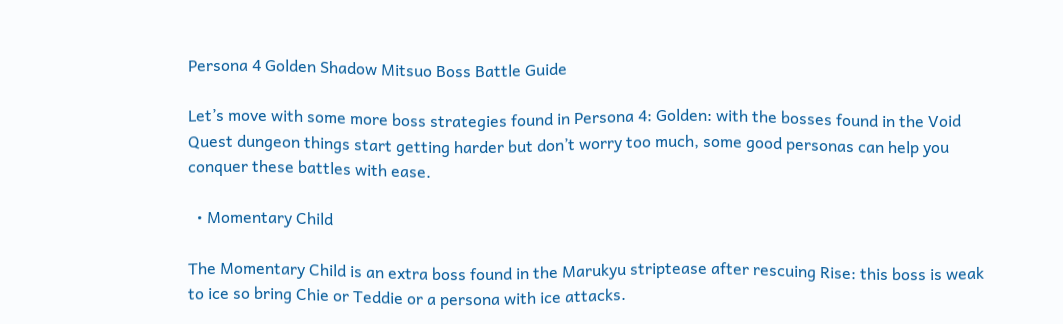Persona 4 Golden Shadow Mitsuo Boss Battle Guide

Let’s move with some more boss strategies found in Persona 4: Golden: with the bosses found in the Void Quest dungeon things start getting harder but don’t worry too much, some good personas can help you conquer these battles with ease.

  • Momentary Child

The Momentary Child is an extra boss found in the Marukyu striptease after rescuing Rise: this boss is weak to ice so bring Chie or Teddie or a persona with ice attacks.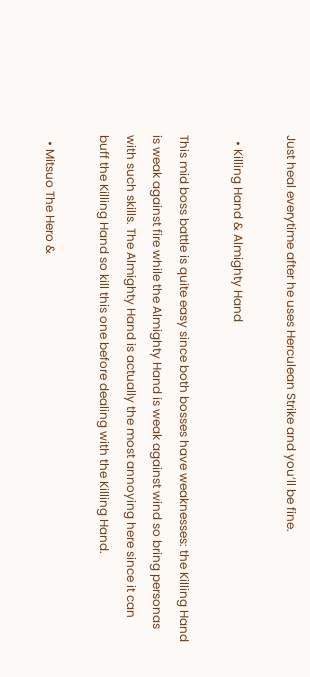Just heal everytime after he uses Herculean Strike and you’ll be fine.

  • Killing Hand & Almighty Hand

This mid boss battle is quite easy since both bosses have weaknesses: the Killing Hand is weak against fire while the Almighty Hand is weak against wind so bring personas with such skills. The Almighty Hand is actually the most annoying here since it can buff the Killing Hand so kill this one before dealing with the Killing Hand.

  • Mitsuo The Hero &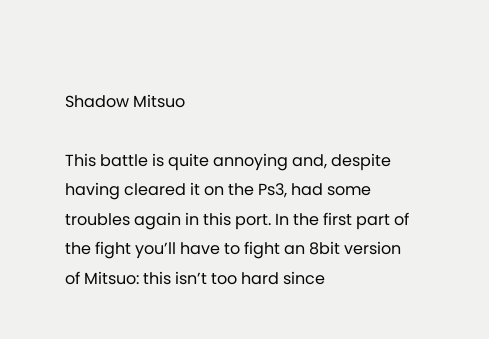Shadow Mitsuo

This battle is quite annoying and, despite having cleared it on the Ps3, had some troubles again in this port. In the first part of the fight you’ll have to fight an 8bit version of Mitsuo: this isn’t too hard since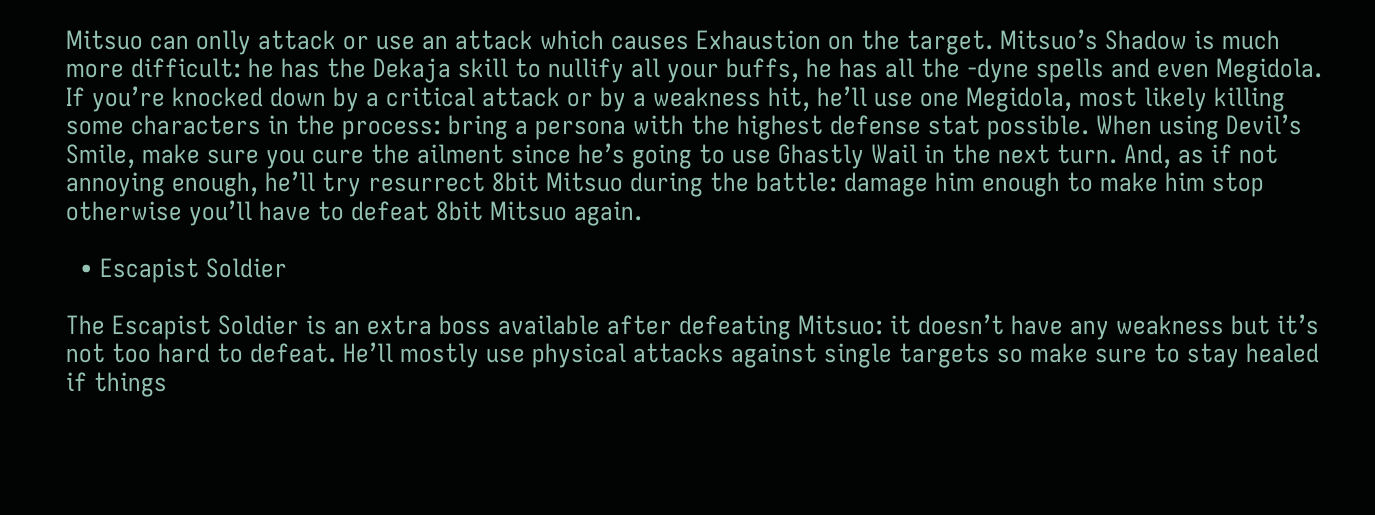Mitsuo can onlly attack or use an attack which causes Exhaustion on the target. Mitsuo’s Shadow is much more difficult: he has the Dekaja skill to nullify all your buffs, he has all the -dyne spells and even Megidola. If you’re knocked down by a critical attack or by a weakness hit, he’ll use one Megidola, most likely killing some characters in the process: bring a persona with the highest defense stat possible. When using Devil’s Smile, make sure you cure the ailment since he’s going to use Ghastly Wail in the next turn. And, as if not annoying enough, he’ll try resurrect 8bit Mitsuo during the battle: damage him enough to make him stop otherwise you’ll have to defeat 8bit Mitsuo again.

  • Escapist Soldier

The Escapist Soldier is an extra boss available after defeating Mitsuo: it doesn’t have any weakness but it’s not too hard to defeat. He’ll mostly use physical attacks against single targets so make sure to stay healed if things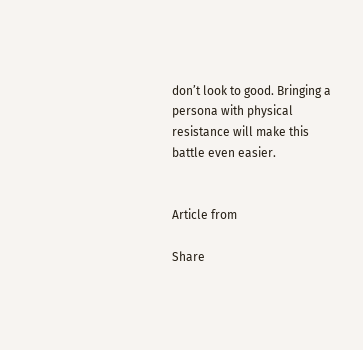don’t look to good. Bringing a persona with physical resistance will make this battle even easier.


Article from

Share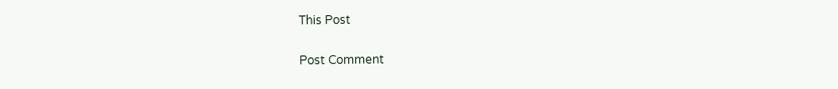This Post

Post Comment